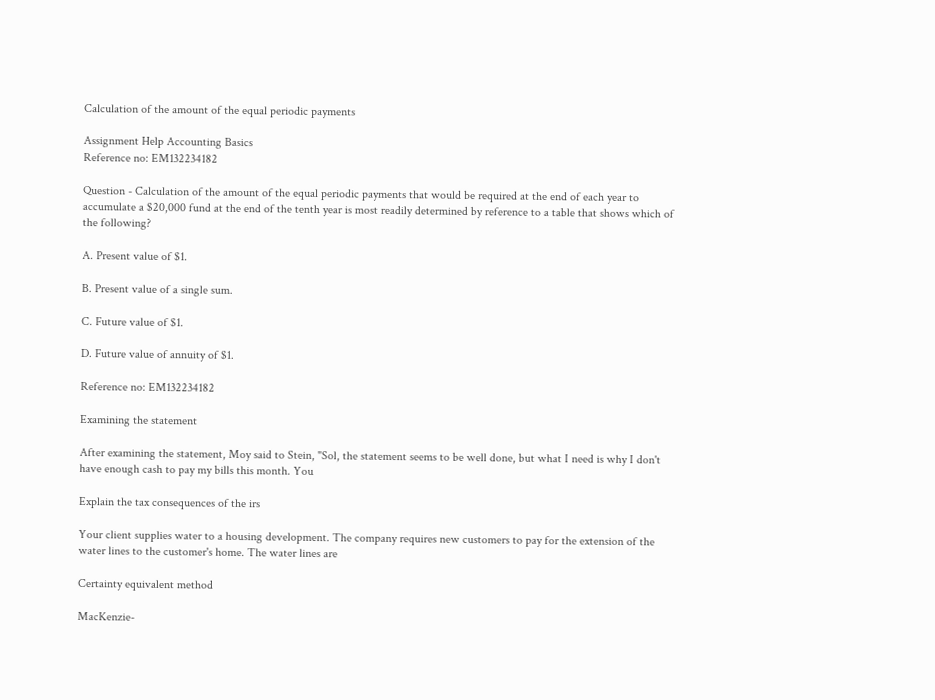Calculation of the amount of the equal periodic payments

Assignment Help Accounting Basics
Reference no: EM132234182

Question - Calculation of the amount of the equal periodic payments that would be required at the end of each year to accumulate a $20,000 fund at the end of the tenth year is most readily determined by reference to a table that shows which of the following?

A. Present value of $1.

B. Present value of a single sum.

C. Future value of $1.

D. Future value of annuity of $1.

Reference no: EM132234182

Examining the statement

After examining the statement, Moy said to Stein, "Sol, the statement seems to be well done, but what I need is why I don't have enough cash to pay my bills this month. You

Explain the tax consequences of the irs

Your client supplies water to a housing development. The company requires new customers to pay for the extension of the water lines to the customer's home. The water lines are

Certainty equivalent method

MacKenzie-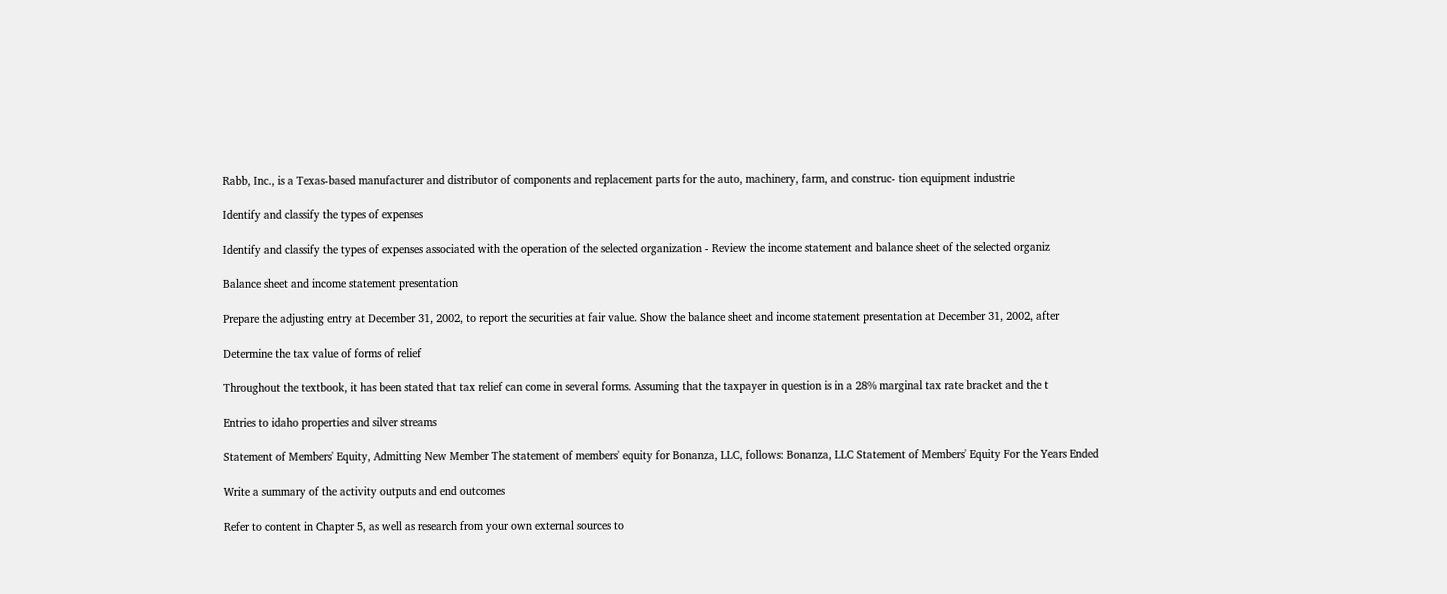Rabb, Inc., is a Texas-based manufacturer and distributor of components and replacement parts for the auto, machinery, farm, and construc- tion equipment industrie

Identify and classify the types of expenses

Identify and classify the types of expenses associated with the operation of the selected organization - Review the income statement and balance sheet of the selected organiz

Balance sheet and income statement presentation

Prepare the adjusting entry at December 31, 2002, to report the securities at fair value. Show the balance sheet and income statement presentation at December 31, 2002, after

Determine the tax value of forms of relief

Throughout the textbook, it has been stated that tax relief can come in several forms. Assuming that the taxpayer in question is in a 28% marginal tax rate bracket and the t

Entries to idaho properties and silver streams

Statement of Members' Equity, Admitting New Member The statement of members' equity for Bonanza, LLC, follows: Bonanza, LLC Statement of Members' Equity For the Years Ended

Write a summary of the activity outputs and end outcomes

Refer to content in Chapter 5, as well as research from your own external sources to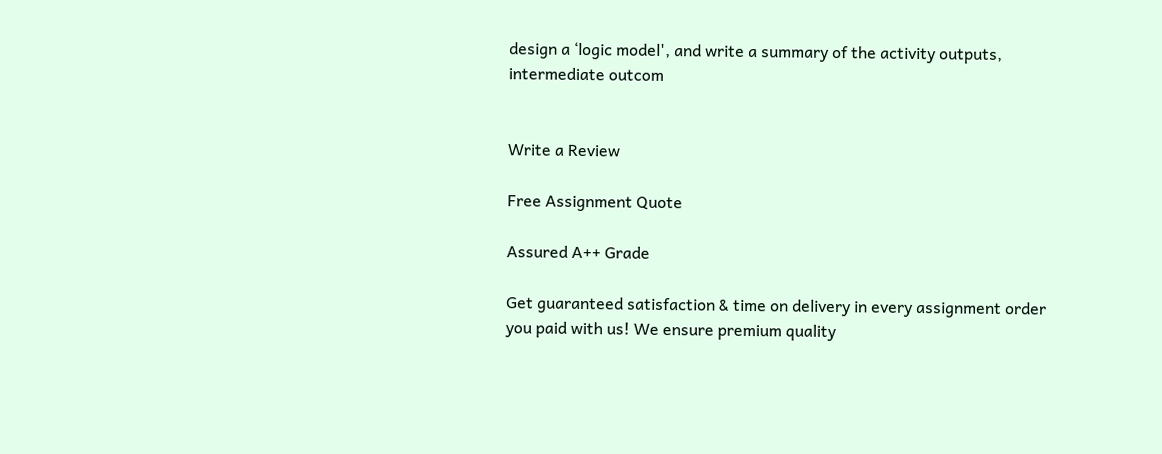design a ‘logic model', and write a summary of the activity outputs, intermediate outcom


Write a Review

Free Assignment Quote

Assured A++ Grade

Get guaranteed satisfaction & time on delivery in every assignment order you paid with us! We ensure premium quality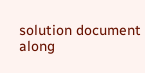solution document along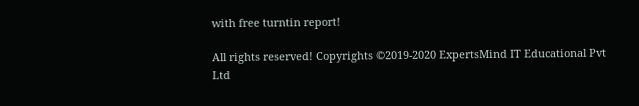with free turntin report!

All rights reserved! Copyrights ©2019-2020 ExpertsMind IT Educational Pvt Ltd